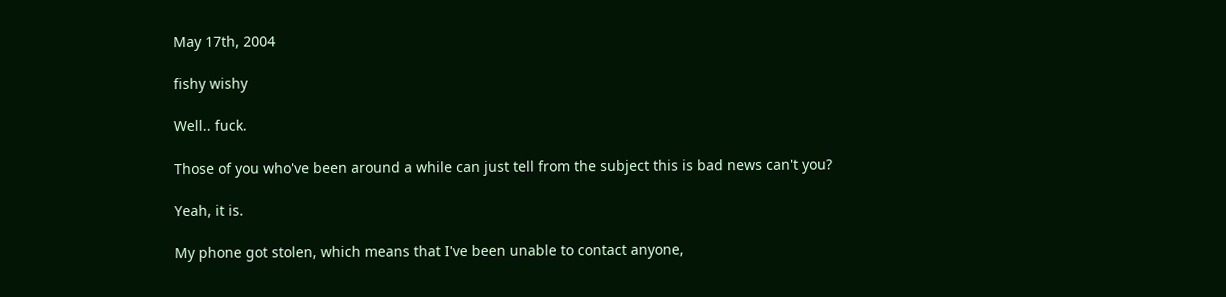May 17th, 2004

fishy wishy

Well.. fuck.

Those of you who've been around a while can just tell from the subject this is bad news can't you?

Yeah, it is.

My phone got stolen, which means that I've been unable to contact anyone,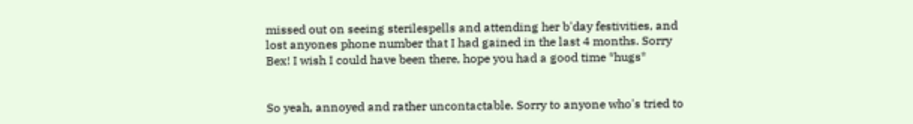missed out on seeing sterilespells and attending her b'day festivities, and lost anyones phone number that I had gained in the last 4 months. Sorry Bex! I wish I could have been there, hope you had a good time *hugs*


So yeah, annoyed and rather uncontactable. Sorry to anyone who's tried to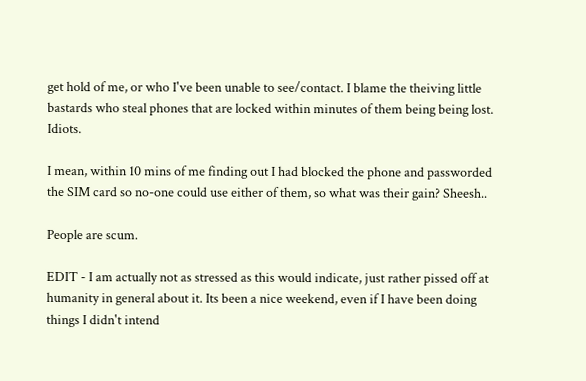get hold of me, or who I've been unable to see/contact. I blame the theiving little bastards who steal phones that are locked within minutes of them being being lost. Idiots.

I mean, within 10 mins of me finding out I had blocked the phone and passworded the SIM card so no-one could use either of them, so what was their gain? Sheesh..

People are scum.

EDIT - I am actually not as stressed as this would indicate, just rather pissed off at humanity in general about it. Its been a nice weekend, even if I have been doing things I didn't intend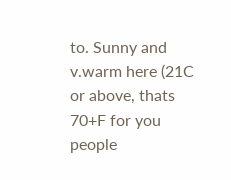to. Sunny and v.warm here (21C or above, thats 70+F for you people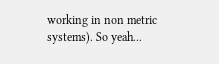working in non metric systems). So yeah...